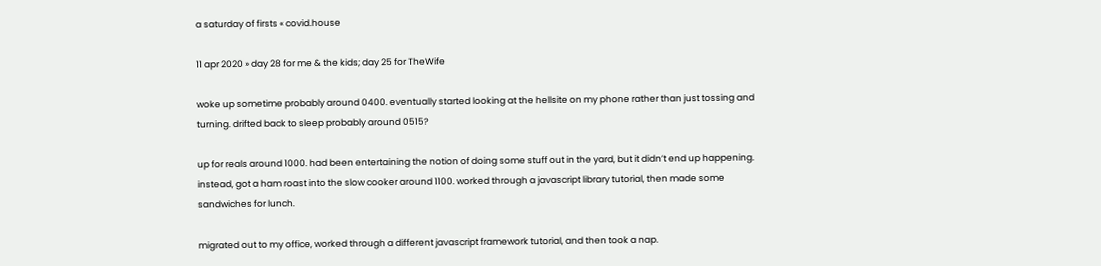a saturday of firsts « covid.house

11 apr 2020 » day 28 for me & the kids; day 25 for TheWife

woke up sometime probably around 0400. eventually started looking at the hellsite on my phone rather than just tossing and turning. drifted back to sleep probably around 0515?

up for reals around 1000. had been entertaining the notion of doing some stuff out in the yard, but it didn’t end up happening. instead, got a ham roast into the slow cooker around 1100. worked through a javascript library tutorial, then made some sandwiches for lunch.

migrated out to my office, worked through a different javascript framework tutorial, and then took a nap.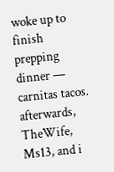woke up to finish prepping dinner — carnitas tacos. afterwards, TheWife, Ms13, and i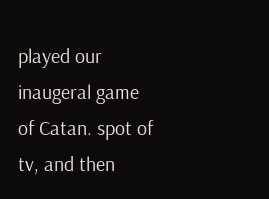played our inaugeral game of Catan. spot of tv, and then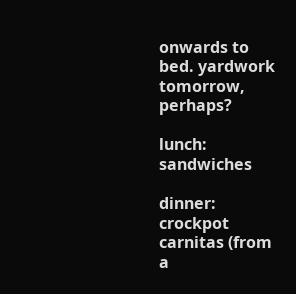onwards to bed. yardwork tomorrow, perhaps?

lunch: sandwiches

dinner: crockpot carnitas (from a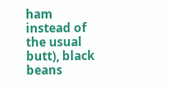ham instead of the usual butt), black beans